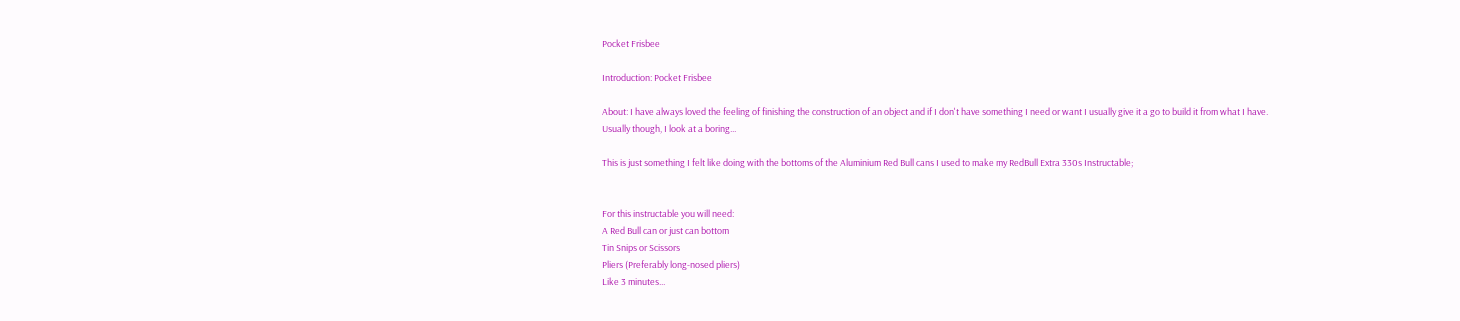Pocket Frisbee

Introduction: Pocket Frisbee

About: I have always loved the feeling of finishing the construction of an object and if I don't have something I need or want I usually give it a go to build it from what I have. Usually though, I look at a boring...

This is just something I felt like doing with the bottoms of the Aluminium Red Bull cans I used to make my RedBull Extra 330s Instructable;


For this instructable you will need:
A Red Bull can or just can bottom
Tin Snips or Scissors
Pliers (Preferably long-nosed pliers)
Like 3 minutes...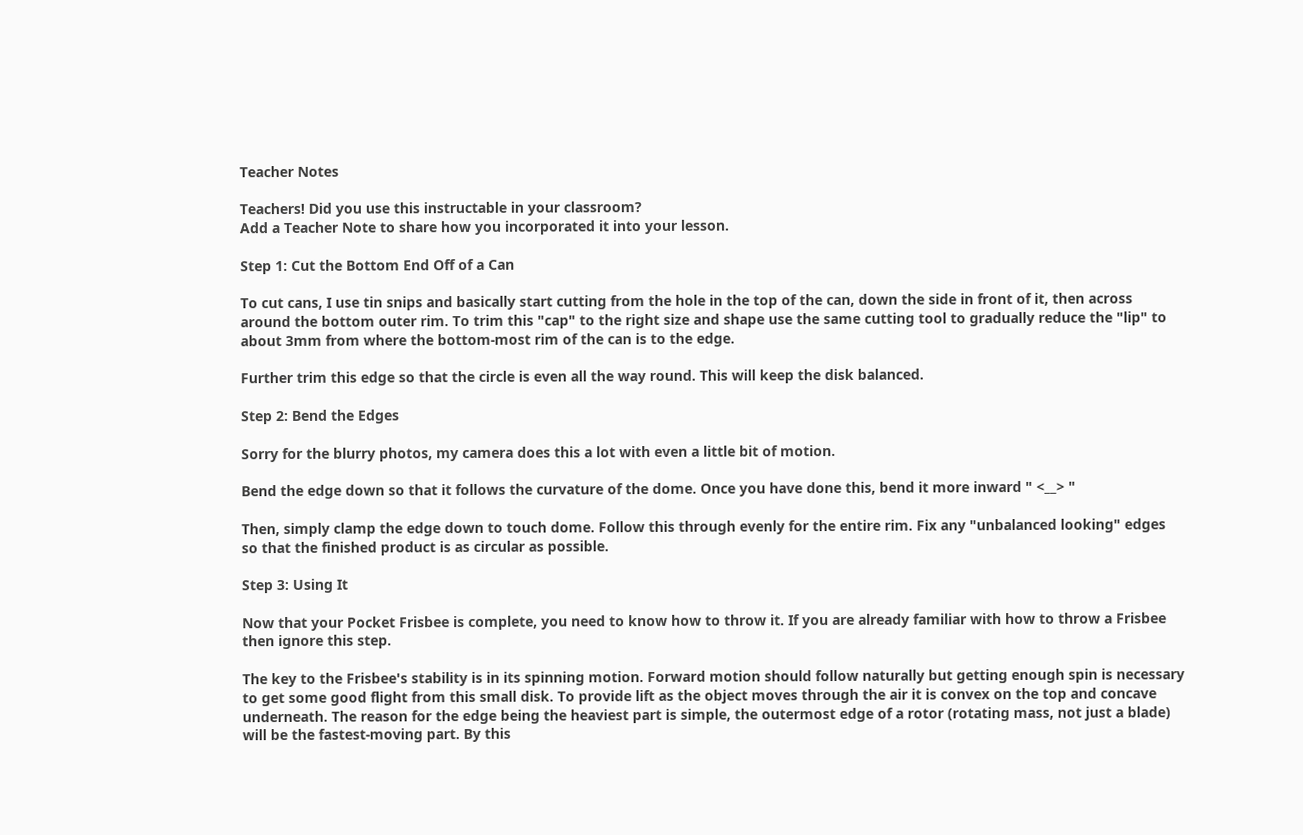Teacher Notes

Teachers! Did you use this instructable in your classroom?
Add a Teacher Note to share how you incorporated it into your lesson.

Step 1: Cut the Bottom End Off of a Can

To cut cans, I use tin snips and basically start cutting from the hole in the top of the can, down the side in front of it, then across around the bottom outer rim. To trim this "cap" to the right size and shape use the same cutting tool to gradually reduce the "lip" to about 3mm from where the bottom-most rim of the can is to the edge.

Further trim this edge so that the circle is even all the way round. This will keep the disk balanced.

Step 2: Bend the Edges

Sorry for the blurry photos, my camera does this a lot with even a little bit of motion.

Bend the edge down so that it follows the curvature of the dome. Once you have done this, bend it more inward " <__> "

Then, simply clamp the edge down to touch dome. Follow this through evenly for the entire rim. Fix any "unbalanced looking" edges so that the finished product is as circular as possible.

Step 3: Using It

Now that your Pocket Frisbee is complete, you need to know how to throw it. If you are already familiar with how to throw a Frisbee then ignore this step.

The key to the Frisbee's stability is in its spinning motion. Forward motion should follow naturally but getting enough spin is necessary to get some good flight from this small disk. To provide lift as the object moves through the air it is convex on the top and concave underneath. The reason for the edge being the heaviest part is simple, the outermost edge of a rotor (rotating mass, not just a blade) will be the fastest-moving part. By this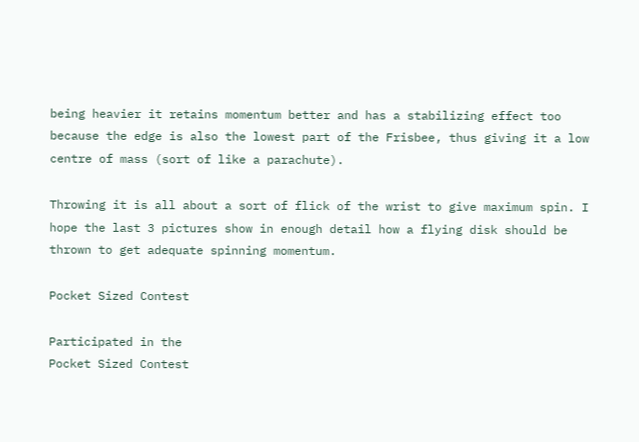being heavier it retains momentum better and has a stabilizing effect too because the edge is also the lowest part of the Frisbee, thus giving it a low centre of mass (sort of like a parachute).

Throwing it is all about a sort of flick of the wrist to give maximum spin. I hope the last 3 pictures show in enough detail how a flying disk should be thrown to get adequate spinning momentum.

Pocket Sized Contest

Participated in the
Pocket Sized Contest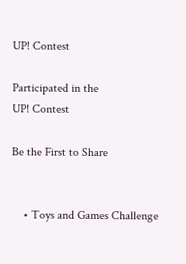UP! Contest

Participated in the
UP! Contest

Be the First to Share


    • Toys and Games Challenge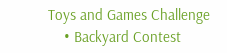Toys and Games Challenge
    • Backyard Contest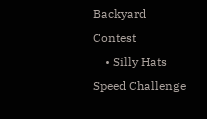Backyard Contest
    • Silly Hats Speed Challenge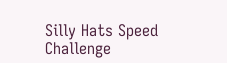Silly Hats Speed Challenge